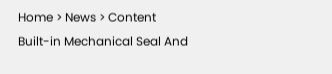Home > News > Content
Built-in Mechanical Seal And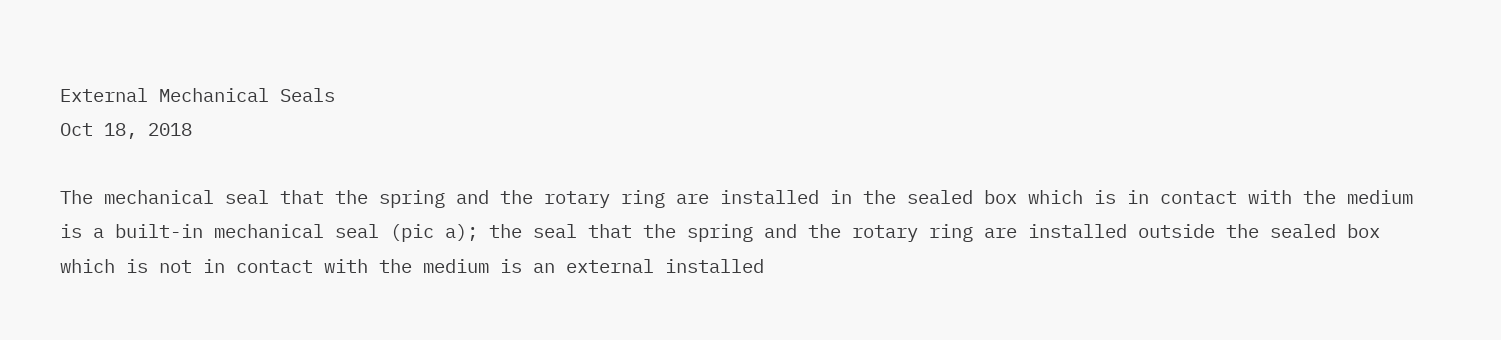External Mechanical Seals
Oct 18, 2018

The mechanical seal that the spring and the rotary ring are installed in the sealed box which is in contact with the medium is a built-in mechanical seal (pic a); the seal that the spring and the rotary ring are installed outside the sealed box which is not in contact with the medium is an external installed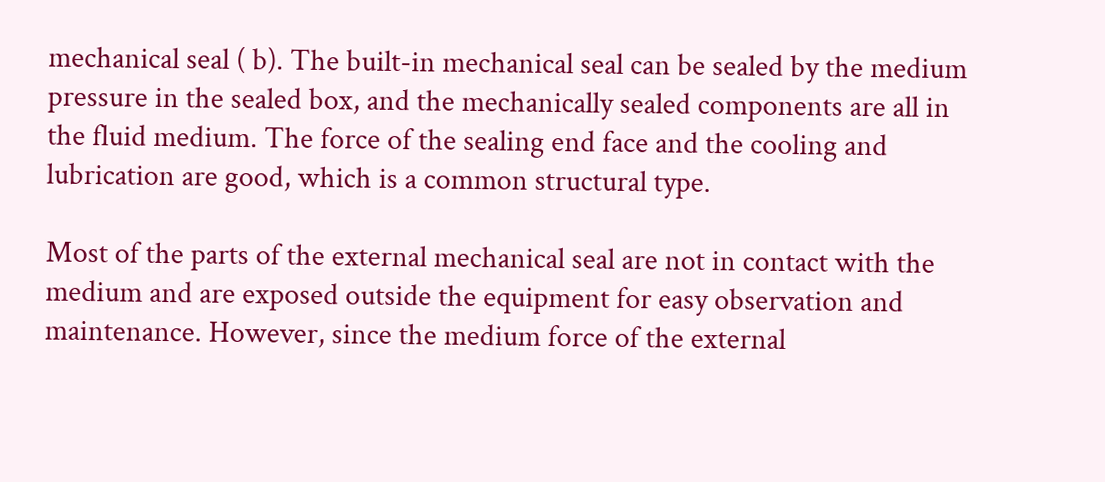mechanical seal ( b). The built-in mechanical seal can be sealed by the medium pressure in the sealed box, and the mechanically sealed components are all in the fluid medium. The force of the sealing end face and the cooling and lubrication are good, which is a common structural type.

Most of the parts of the external mechanical seal are not in contact with the medium and are exposed outside the equipment for easy observation and maintenance. However, since the medium force of the external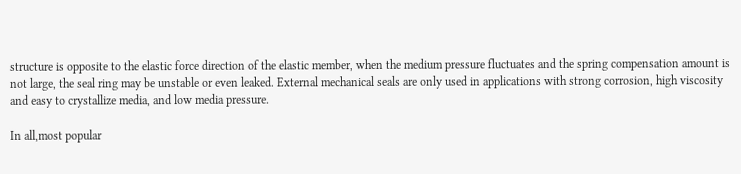structure is opposite to the elastic force direction of the elastic member, when the medium pressure fluctuates and the spring compensation amount is not large, the seal ring may be unstable or even leaked. External mechanical seals are only used in applications with strong corrosion, high viscosity and easy to crystallize media, and low media pressure.

In all,most popular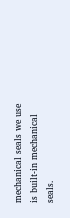mechanical seals we use is built-in mechanical seals.